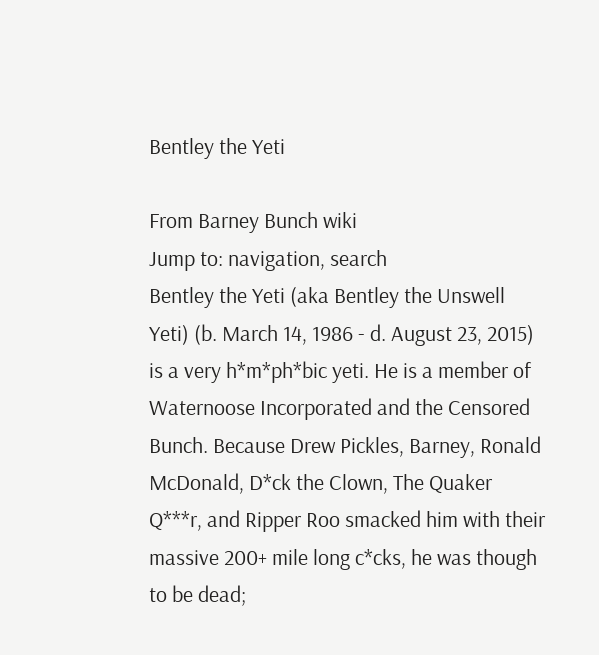Bentley the Yeti

From Barney Bunch wiki
Jump to: navigation, search
Bentley the Yeti (aka Bentley the Unswell Yeti) (b. March 14, 1986 - d. August 23, 2015) is a very h*m*ph*bic yeti. He is a member of Waternoose Incorporated and the Censored Bunch. Because Drew Pickles, Barney, Ronald McDonald, D*ck the Clown, The Quaker Q***r, and Ripper Roo smacked him with their massive 200+ mile long c*cks, he was though to be dead;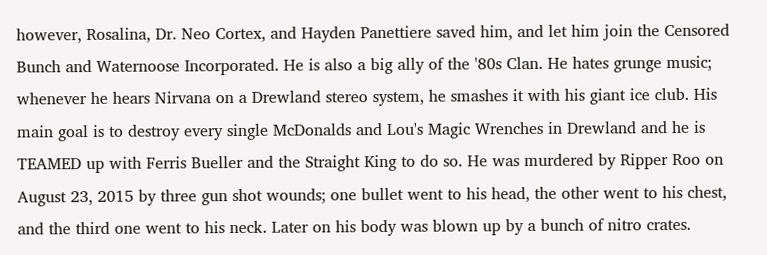however, Rosalina, Dr. Neo Cortex, and Hayden Panettiere saved him, and let him join the Censored Bunch and Waternoose Incorporated. He is also a big ally of the '80s Clan. He hates grunge music; whenever he hears Nirvana on a Drewland stereo system, he smashes it with his giant ice club. His main goal is to destroy every single McDonalds and Lou's Magic Wrenches in Drewland and he is TEAMED up with Ferris Bueller and the Straight King to do so. He was murdered by Ripper Roo on August 23, 2015 by three gun shot wounds; one bullet went to his head, the other went to his chest, and the third one went to his neck. Later on his body was blown up by a bunch of nitro crates.